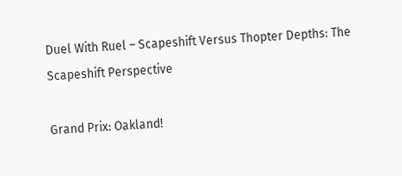Duel With Ruel – Scapeshift Versus Thopter Depths: The Scapeshift Perspective

Grand Prix: Oakland!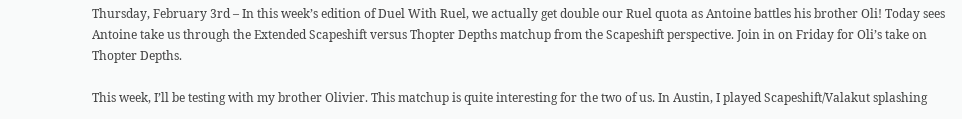Thursday, February 3rd – In this week’s edition of Duel With Ruel, we actually get double our Ruel quota as Antoine battles his brother Oli! Today sees Antoine take us through the Extended Scapeshift versus Thopter Depths matchup from the Scapeshift perspective. Join in on Friday for Oli’s take on Thopter Depths.

This week, I’ll be testing with my brother Olivier. This matchup is quite interesting for the two of us. In Austin, I played Scapeshift/Valakut splashing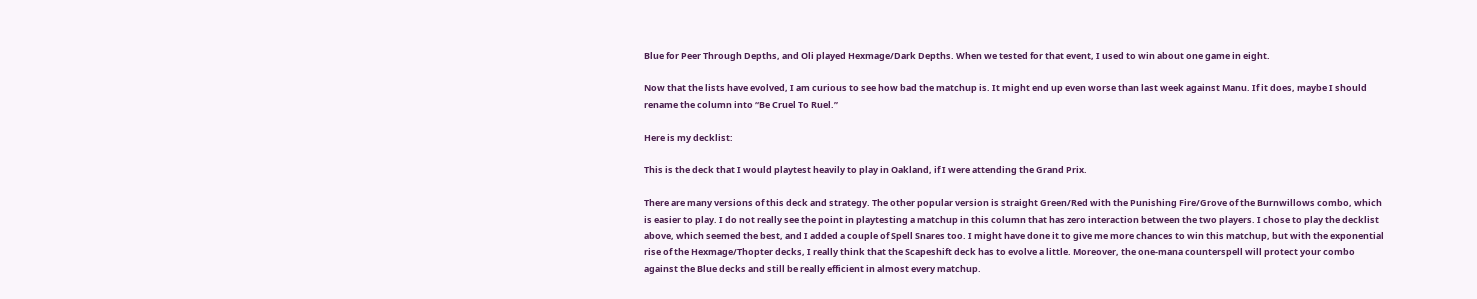Blue for Peer Through Depths, and Oli played Hexmage/Dark Depths. When we tested for that event, I used to win about one game in eight.

Now that the lists have evolved, I am curious to see how bad the matchup is. It might end up even worse than last week against Manu. If it does, maybe I should rename the column into “Be Cruel To Ruel.”

Here is my decklist:

This is the deck that I would playtest heavily to play in Oakland, if I were attending the Grand Prix.

There are many versions of this deck and strategy. The other popular version is straight Green/Red with the Punishing Fire/Grove of the Burnwillows combo, which is easier to play. I do not really see the point in playtesting a matchup in this column that has zero interaction between the two players. I chose to play the decklist above, which seemed the best, and I added a couple of Spell Snares too. I might have done it to give me more chances to win this matchup, but with the exponential rise of the Hexmage/Thopter decks, I really think that the Scapeshift deck has to evolve a little. Moreover, the one-mana counterspell will protect your combo against the Blue decks and still be really efficient in almost every matchup.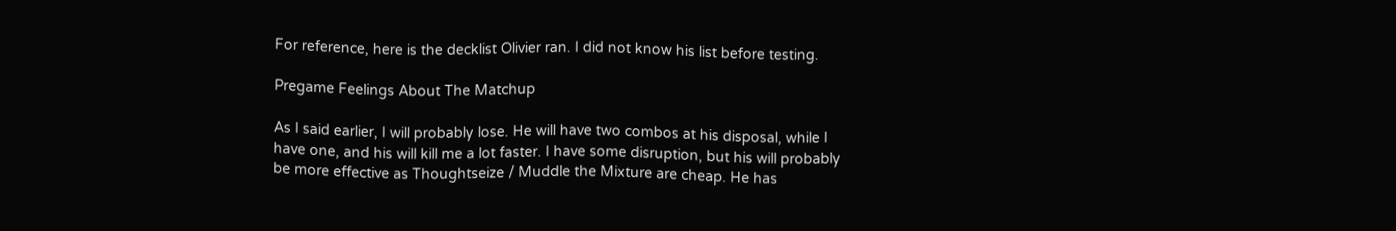For reference, here is the decklist Olivier ran. I did not know his list before testing.

Pregame Feelings About The Matchup

As I said earlier, I will probably lose. He will have two combos at his disposal, while I have one, and his will kill me a lot faster. I have some disruption, but his will probably be more effective as Thoughtseize / Muddle the Mixture are cheap. He has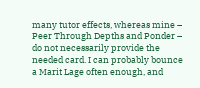many tutor effects, whereas mine – Peer Through Depths and Ponder – do not necessarily provide the needed card. I can probably bounce a Marit Lage often enough, and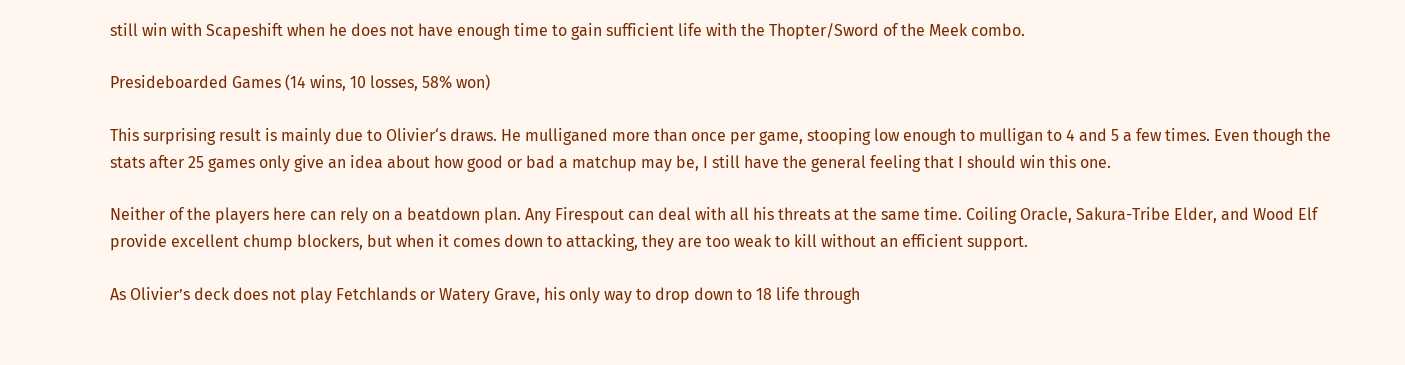still win with Scapeshift when he does not have enough time to gain sufficient life with the Thopter/Sword of the Meek combo.

Presideboarded Games (14 wins, 10 losses, 58% won)

This surprising result is mainly due to Olivier‘s draws. He mulliganed more than once per game, stooping low enough to mulligan to 4 and 5 a few times. Even though the stats after 25 games only give an idea about how good or bad a matchup may be, I still have the general feeling that I should win this one.

Neither of the players here can rely on a beatdown plan. Any Firespout can deal with all his threats at the same time. Coiling Oracle, Sakura-Tribe Elder, and Wood Elf provide excellent chump blockers, but when it comes down to attacking, they are too weak to kill without an efficient support.

As Olivier’s deck does not play Fetchlands or Watery Grave, his only way to drop down to 18 life through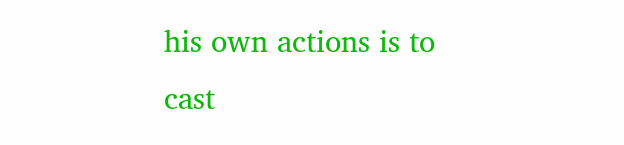his own actions is to cast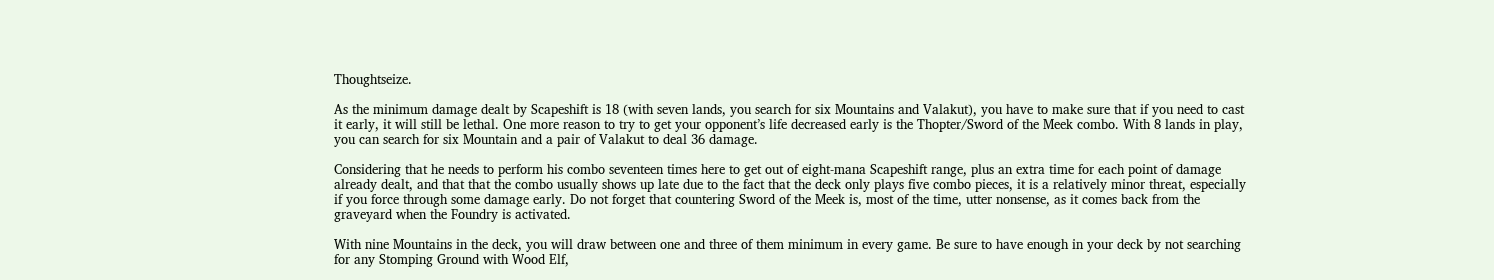Thoughtseize.

As the minimum damage dealt by Scapeshift is 18 (with seven lands, you search for six Mountains and Valakut), you have to make sure that if you need to cast it early, it will still be lethal. One more reason to try to get your opponent’s life decreased early is the Thopter/Sword of the Meek combo. With 8 lands in play, you can search for six Mountain and a pair of Valakut to deal 36 damage.

Considering that he needs to perform his combo seventeen times here to get out of eight-mana Scapeshift range, plus an extra time for each point of damage already dealt, and that that the combo usually shows up late due to the fact that the deck only plays five combo pieces, it is a relatively minor threat, especially if you force through some damage early. Do not forget that countering Sword of the Meek is, most of the time, utter nonsense, as it comes back from the graveyard when the Foundry is activated.

With nine Mountains in the deck, you will draw between one and three of them minimum in every game. Be sure to have enough in your deck by not searching for any Stomping Ground with Wood Elf,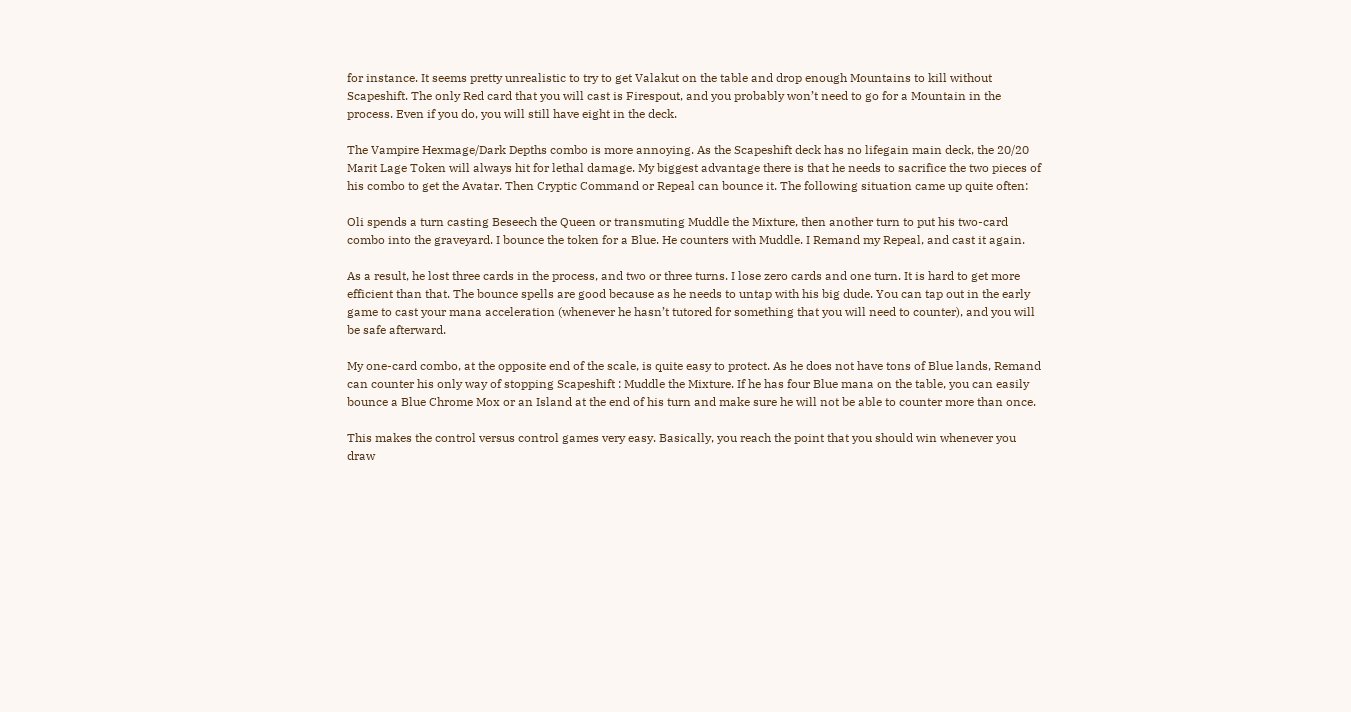for instance. It seems pretty unrealistic to try to get Valakut on the table and drop enough Mountains to kill without Scapeshift. The only Red card that you will cast is Firespout, and you probably won’t need to go for a Mountain in the process. Even if you do, you will still have eight in the deck.

The Vampire Hexmage/Dark Depths combo is more annoying. As the Scapeshift deck has no lifegain main deck, the 20/20 Marit Lage Token will always hit for lethal damage. My biggest advantage there is that he needs to sacrifice the two pieces of his combo to get the Avatar. Then Cryptic Command or Repeal can bounce it. The following situation came up quite often:

Oli spends a turn casting Beseech the Queen or transmuting Muddle the Mixture, then another turn to put his two-card combo into the graveyard. I bounce the token for a Blue. He counters with Muddle. I Remand my Repeal, and cast it again.

As a result, he lost three cards in the process, and two or three turns. I lose zero cards and one turn. It is hard to get more efficient than that. The bounce spells are good because as he needs to untap with his big dude. You can tap out in the early game to cast your mana acceleration (whenever he hasn’t tutored for something that you will need to counter), and you will be safe afterward.

My one-card combo, at the opposite end of the scale, is quite easy to protect. As he does not have tons of Blue lands, Remand can counter his only way of stopping Scapeshift : Muddle the Mixture. If he has four Blue mana on the table, you can easily bounce a Blue Chrome Mox or an Island at the end of his turn and make sure he will not be able to counter more than once.

This makes the control versus control games very easy. Basically, you reach the point that you should win whenever you draw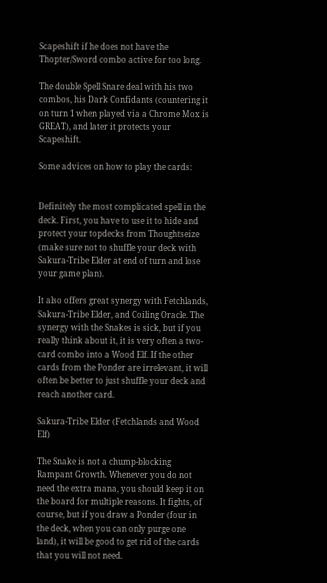Scapeshift if he does not have the Thopter/Sword combo active for too long.

The double Spell Snare deal with his two combos, his Dark Confidants (countering it on turn 1 when played via a Chrome Mox is GREAT), and later it protects your Scapeshift.

Some advices on how to play the cards:


Definitely the most complicated spell in the deck. First, you have to use it to hide and protect your topdecks from Thoughtseize (make sure not to shuffle your deck with Sakura-Tribe Elder at end of turn and lose your game plan).

It also offers great synergy with Fetchlands, Sakura-Tribe Elder, and Coiling Oracle. The synergy with the Snakes is sick, but if you really think about it, it is very often a two-card combo into a Wood Elf. If the other cards from the Ponder are irrelevant, it will often be better to just shuffle your deck and reach another card.

Sakura-Tribe Elder (Fetchlands and Wood Elf)

The Snake is not a chump-blocking Rampant Growth. Whenever you do not need the extra mana, you should keep it on the board for multiple reasons. It fights, of course, but if you draw a Ponder (four in the deck, when you can only purge one land), it will be good to get rid of the cards that you will not need.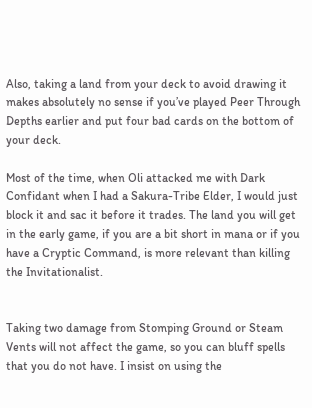Also, taking a land from your deck to avoid drawing it makes absolutely no sense if you’ve played Peer Through Depths earlier and put four bad cards on the bottom of your deck.

Most of the time, when Oli attacked me with Dark Confidant when I had a Sakura-Tribe Elder, I would just block it and sac it before it trades. The land you will get in the early game, if you are a bit short in mana or if you have a Cryptic Command, is more relevant than killing the Invitationalist.


Taking two damage from Stomping Ground or Steam Vents will not affect the game, so you can bluff spells that you do not have. I insist on using the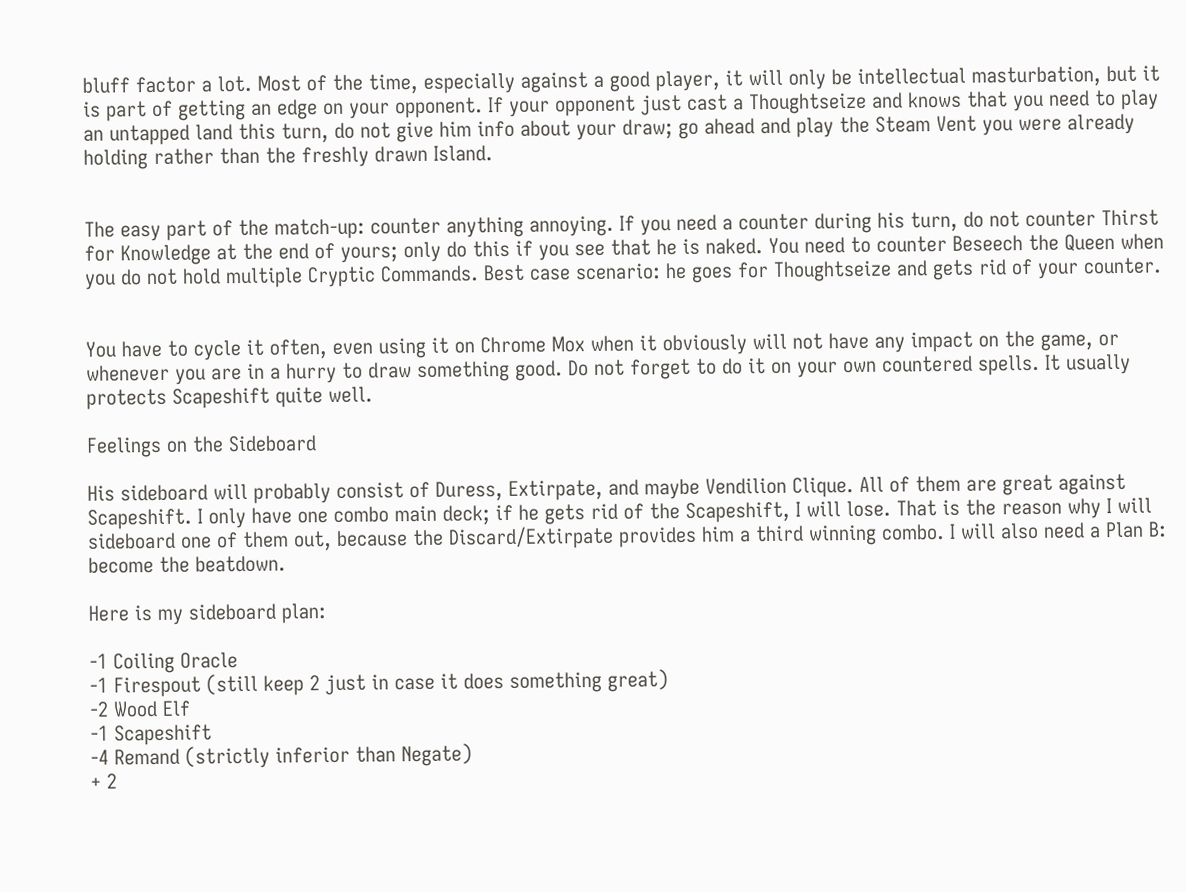bluff factor a lot. Most of the time, especially against a good player, it will only be intellectual masturbation, but it is part of getting an edge on your opponent. If your opponent just cast a Thoughtseize and knows that you need to play an untapped land this turn, do not give him info about your draw; go ahead and play the Steam Vent you were already holding rather than the freshly drawn Island.


The easy part of the match-up: counter anything annoying. If you need a counter during his turn, do not counter Thirst for Knowledge at the end of yours; only do this if you see that he is naked. You need to counter Beseech the Queen when you do not hold multiple Cryptic Commands. Best case scenario: he goes for Thoughtseize and gets rid of your counter.


You have to cycle it often, even using it on Chrome Mox when it obviously will not have any impact on the game, or whenever you are in a hurry to draw something good. Do not forget to do it on your own countered spells. It usually protects Scapeshift quite well.

Feelings on the Sideboard

His sideboard will probably consist of Duress, Extirpate, and maybe Vendilion Clique. All of them are great against Scapeshift. I only have one combo main deck; if he gets rid of the Scapeshift, I will lose. That is the reason why I will sideboard one of them out, because the Discard/Extirpate provides him a third winning combo. I will also need a Plan B: become the beatdown.

Here is my sideboard plan:

-1 Coiling Oracle
-1 Firespout (still keep 2 just in case it does something great)
-2 Wood Elf
-1 Scapeshift
-4 Remand (strictly inferior than Negate)
+ 2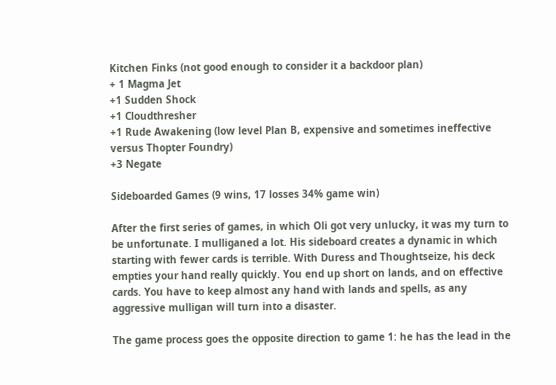Kitchen Finks (not good enough to consider it a backdoor plan)
+ 1 Magma Jet
+1 Sudden Shock
+1 Cloudthresher
+1 Rude Awakening (low level Plan B, expensive and sometimes ineffective versus Thopter Foundry)
+3 Negate

Sideboarded Games (9 wins, 17 losses 34% game win)

After the first series of games, in which Oli got very unlucky, it was my turn to be unfortunate. I mulliganed a lot. His sideboard creates a dynamic in which starting with fewer cards is terrible. With Duress and Thoughtseize, his deck empties your hand really quickly. You end up short on lands, and on effective cards. You have to keep almost any hand with lands and spells, as any aggressive mulligan will turn into a disaster.

The game process goes the opposite direction to game 1: he has the lead in the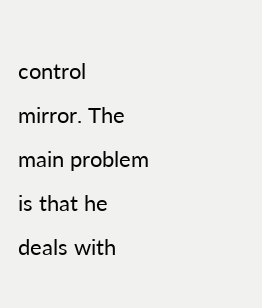control mirror. The main problem is that he deals with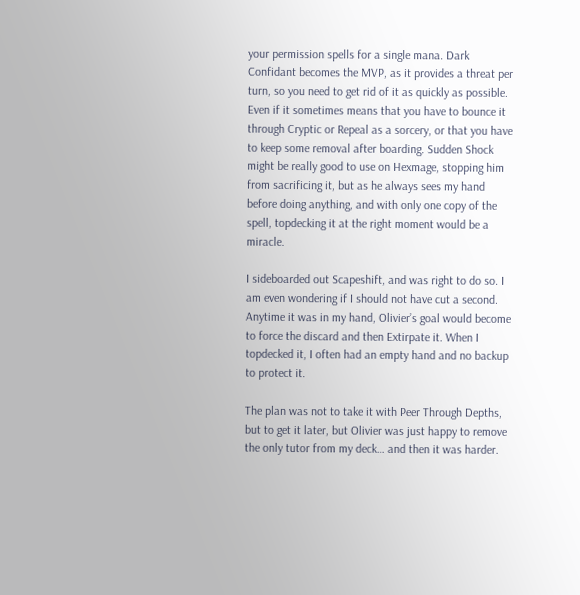your permission spells for a single mana. Dark Confidant becomes the MVP, as it provides a threat per turn, so you need to get rid of it as quickly as possible. Even if it sometimes means that you have to bounce it through Cryptic or Repeal as a sorcery, or that you have to keep some removal after boarding. Sudden Shock might be really good to use on Hexmage, stopping him from sacrificing it, but as he always sees my hand before doing anything, and with only one copy of the spell, topdecking it at the right moment would be a miracle.

I sideboarded out Scapeshift, and was right to do so. I am even wondering if I should not have cut a second. Anytime it was in my hand, Olivier’s goal would become to force the discard and then Extirpate it. When I topdecked it, I often had an empty hand and no backup to protect it.

The plan was not to take it with Peer Through Depths, but to get it later, but Olivier was just happy to remove the only tutor from my deck… and then it was harder.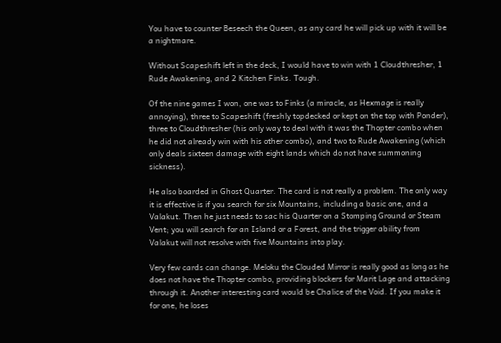You have to counter Beseech the Queen, as any card he will pick up with it will be a nightmare.

Without Scapeshift left in the deck, I would have to win with 1 Cloudthresher, 1 Rude Awakening, and 2 Kitchen Finks. Tough.

Of the nine games I won, one was to Finks (a miracle, as Hexmage is really annoying), three to Scapeshift (freshly topdecked or kept on the top with Ponder), three to Cloudthresher (his only way to deal with it was the Thopter combo when he did not already win with his other combo), and two to Rude Awakening (which only deals sixteen damage with eight lands which do not have summoning sickness).

He also boarded in Ghost Quarter. The card is not really a problem. The only way it is effective is if you search for six Mountains, including a basic one, and a Valakut. Then he just needs to sac his Quarter on a Stomping Ground or Steam Vent; you will search for an Island or a Forest, and the trigger ability from Valakut will not resolve with five Mountains into play.

Very few cards can change. Meloku the Clouded Mirror is really good as long as he does not have the Thopter combo, providing blockers for Marit Lage and attacking through it. Another interesting card would be Chalice of the Void. If you make it for one, he loses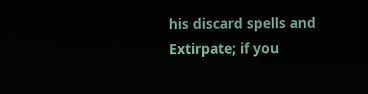his discard spells and Extirpate; if you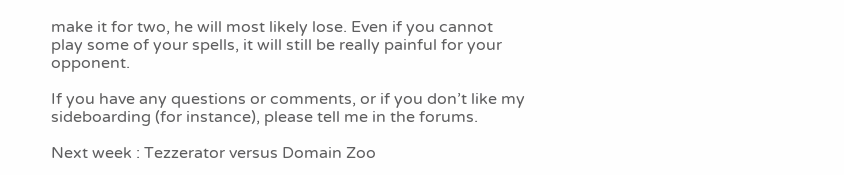make it for two, he will most likely lose. Even if you cannot play some of your spells, it will still be really painful for your opponent.

If you have any questions or comments, or if you don’t like my sideboarding (for instance), please tell me in the forums.

Next week : Tezzerator versus Domain Zoo